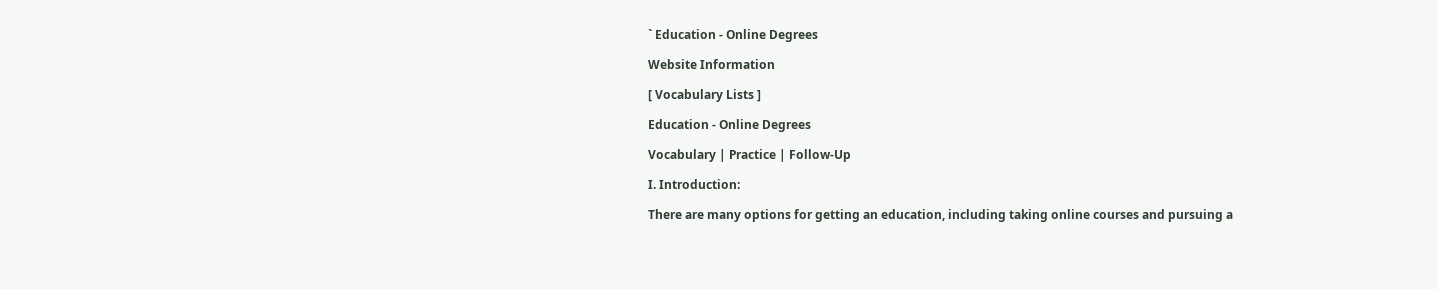` Education - Online Degrees

Website Information

[ Vocabulary Lists ]

Education - Online Degrees

Vocabulary | Practice | Follow-Up

I. Introduction:

There are many options for getting an education, including taking online courses and pursuing a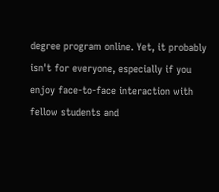degree program online. Yet, it probably isn't for everyone, especially if you enjoy face-to-face interaction with fellow students and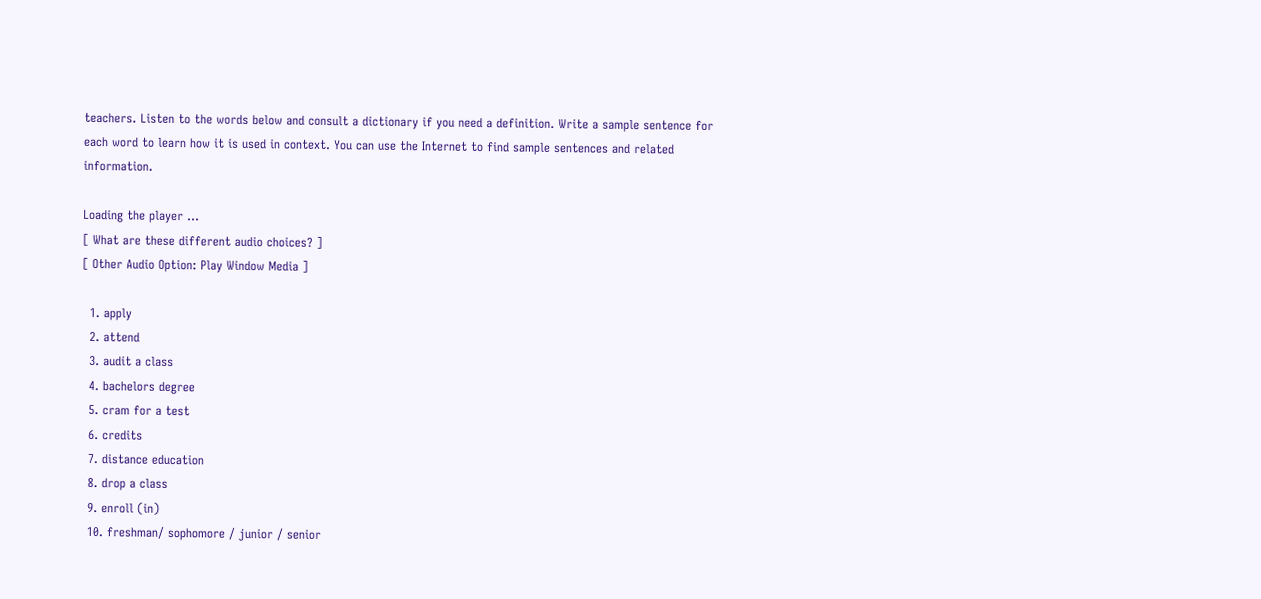teachers. Listen to the words below and consult a dictionary if you need a definition. Write a sample sentence for each word to learn how it is used in context. You can use the Internet to find sample sentences and related information.

Loading the player ...
[ What are these different audio choices? ]
[ Other Audio Option: Play Window Media ]

  1. apply
  2. attend
  3. audit a class
  4. bachelors degree
  5. cram for a test
  6. credits
  7. distance education
  8. drop a class
  9. enroll (in)
  10. freshman/ sophomore / junior / senior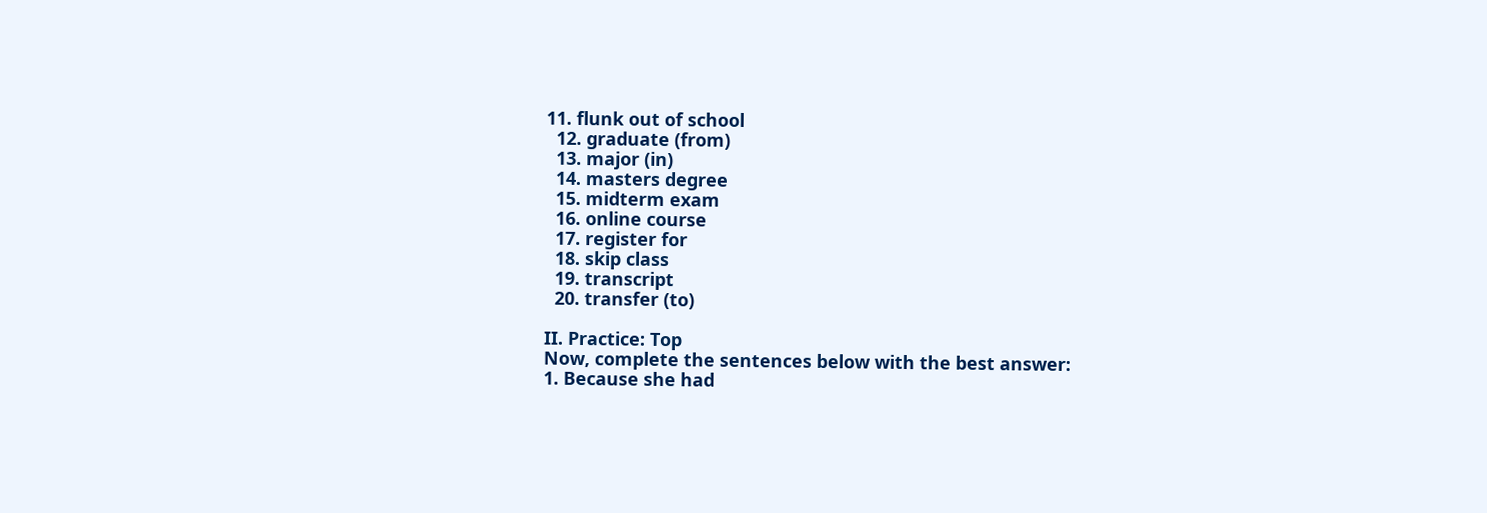11. flunk out of school
  12. graduate (from)
  13. major (in)
  14. masters degree
  15. midterm exam
  16. online course
  17. register for
  18. skip class
  19. transcript
  20. transfer (to)

II. Practice: Top
Now, complete the sentences below with the best answer:
1. Because she had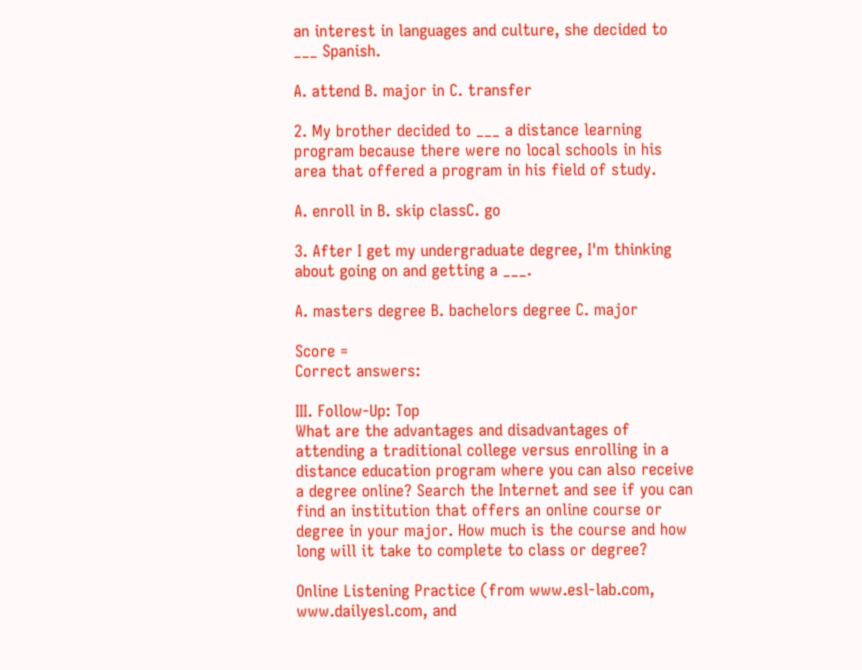an interest in languages and culture, she decided to ___ Spanish.

A. attend B. major in C. transfer

2. My brother decided to ___ a distance learning program because there were no local schools in his area that offered a program in his field of study.

A. enroll in B. skip classC. go

3. After I get my undergraduate degree, I'm thinking about going on and getting a ___.

A. masters degree B. bachelors degree C. major

Score =
Correct answers:

III. Follow-Up: Top
What are the advantages and disadvantages of attending a traditional college versus enrolling in a distance education program where you can also receive a degree online? Search the Internet and see if you can find an institution that offers an online course or degree in your major. How much is the course and how long will it take to complete to class or degree?

Online Listening Practice (from www.esl-lab.com, www.dailyesl.com, and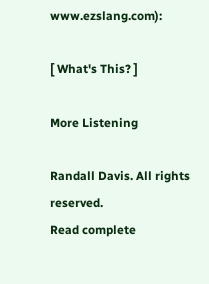www.ezslang.com):

[ What's This? ]

More Listening

Randall Davis. All rights reserved.
Read complete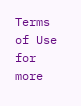Terms of Use for more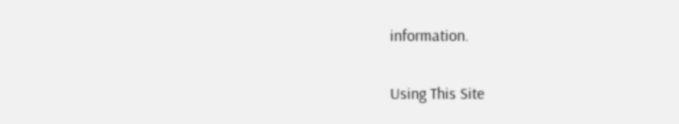information.

Using This Site